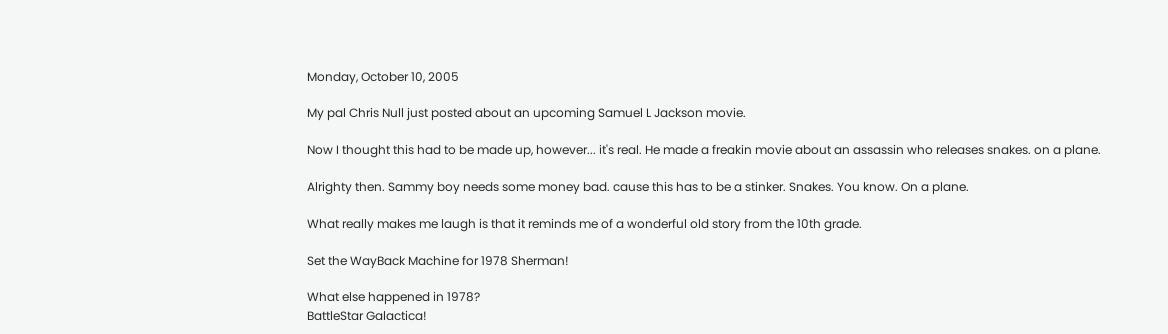Monday, October 10, 2005

My pal Chris Null just posted about an upcoming Samuel L Jackson movie.

Now I thought this had to be made up, however... it's real. He made a freakin movie about an assassin who releases snakes. on a plane.

Alrighty then. Sammy boy needs some money bad. cause this has to be a stinker. Snakes. You know. On a plane.

What really makes me laugh is that it reminds me of a wonderful old story from the 10th grade.

Set the WayBack Machine for 1978 Sherman!

What else happened in 1978?
BattleStar Galactica!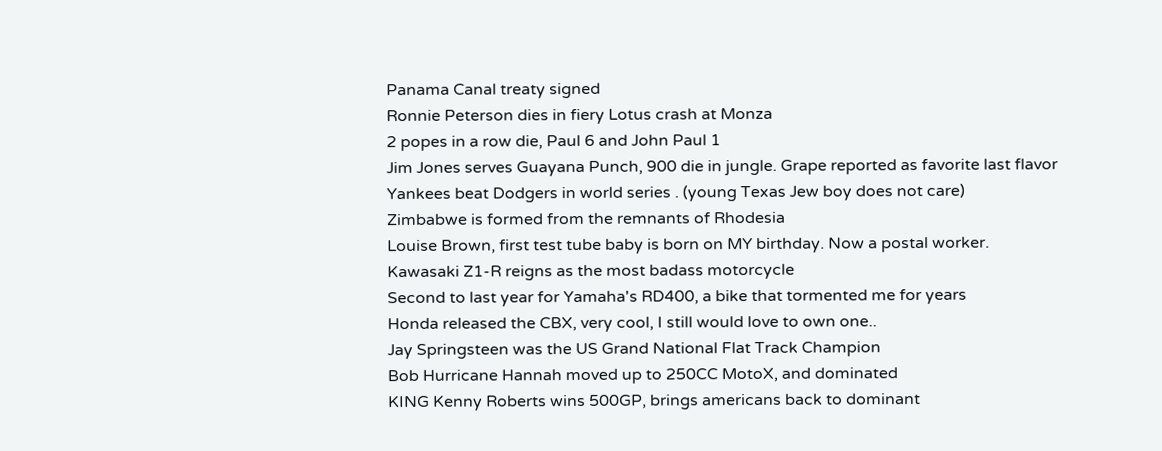Panama Canal treaty signed
Ronnie Peterson dies in fiery Lotus crash at Monza
2 popes in a row die, Paul 6 and John Paul 1
Jim Jones serves Guayana Punch, 900 die in jungle. Grape reported as favorite last flavor
Yankees beat Dodgers in world series . (young Texas Jew boy does not care)
Zimbabwe is formed from the remnants of Rhodesia
Louise Brown, first test tube baby is born on MY birthday. Now a postal worker.
Kawasaki Z1-R reigns as the most badass motorcycle
Second to last year for Yamaha's RD400, a bike that tormented me for years
Honda released the CBX, very cool, I still would love to own one..
Jay Springsteen was the US Grand National Flat Track Champion
Bob Hurricane Hannah moved up to 250CC MotoX, and dominated
KING Kenny Roberts wins 500GP, brings americans back to dominant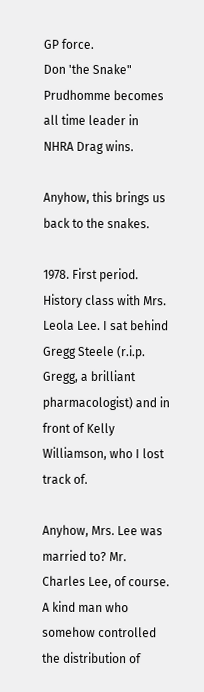GP force.
Don 'the Snake" Prudhomme becomes all time leader in NHRA Drag wins.

Anyhow, this brings us back to the snakes.

1978. First period. History class with Mrs. Leola Lee. I sat behind Gregg Steele (r.i.p. Gregg, a brilliant pharmacologist) and in front of Kelly Williamson, who I lost track of.

Anyhow, Mrs. Lee was married to? Mr. Charles Lee, of course. A kind man who somehow controlled the distribution of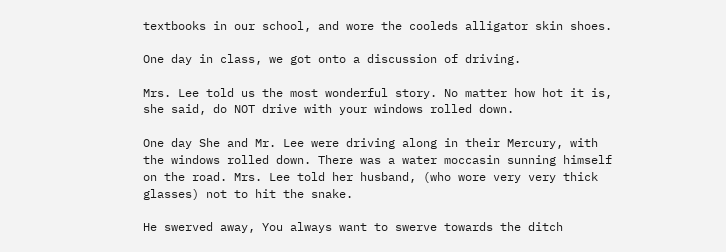textbooks in our school, and wore the cooleds alligator skin shoes.

One day in class, we got onto a discussion of driving.

Mrs. Lee told us the most wonderful story. No matter how hot it is, she said, do NOT drive with your windows rolled down.

One day She and Mr. Lee were driving along in their Mercury, with the windows rolled down. There was a water moccasin sunning himself on the road. Mrs. Lee told her husband, (who wore very very thick glasses) not to hit the snake.

He swerved away, You always want to swerve towards the ditch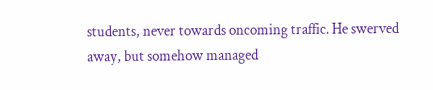students, never towards oncoming traffic. He swerved away, but somehow managed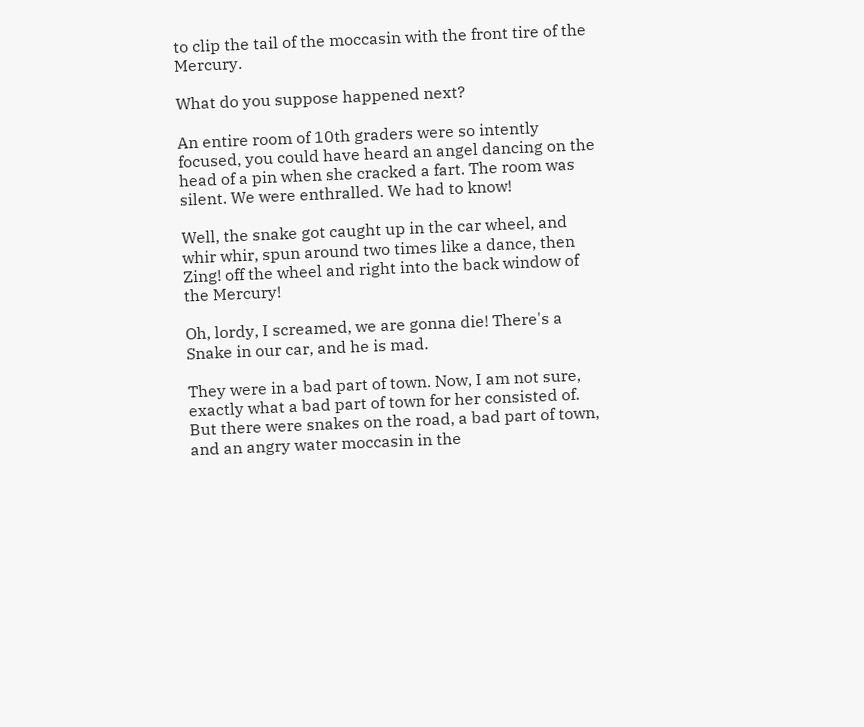to clip the tail of the moccasin with the front tire of the Mercury.

What do you suppose happened next?

An entire room of 10th graders were so intently focused, you could have heard an angel dancing on the head of a pin when she cracked a fart. The room was silent. We were enthralled. We had to know!

Well, the snake got caught up in the car wheel, and whir whir, spun around two times like a dance, then Zing! off the wheel and right into the back window of the Mercury!

Oh, lordy, I screamed, we are gonna die! There's a Snake in our car, and he is mad.

They were in a bad part of town. Now, I am not sure, exactly what a bad part of town for her consisted of. But there were snakes on the road, a bad part of town, and an angry water moccasin in the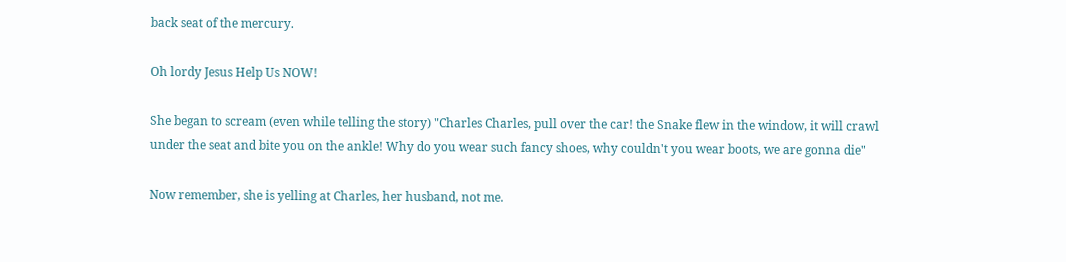back seat of the mercury.

Oh lordy Jesus Help Us NOW!

She began to scream (even while telling the story) "Charles Charles, pull over the car! the Snake flew in the window, it will crawl under the seat and bite you on the ankle! Why do you wear such fancy shoes, why couldn't you wear boots, we are gonna die"

Now remember, she is yelling at Charles, her husband, not me.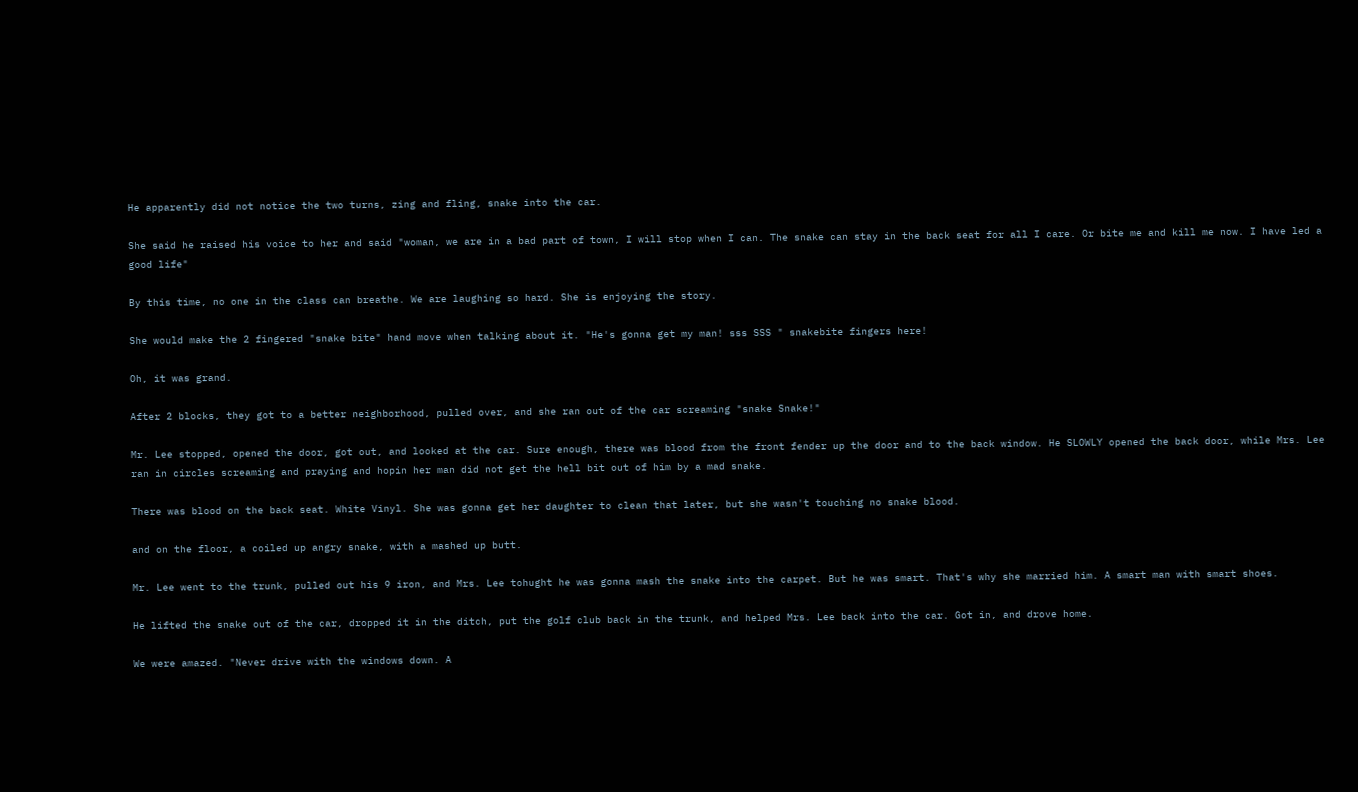He apparently did not notice the two turns, zing and fling, snake into the car.

She said he raised his voice to her and said "woman, we are in a bad part of town, I will stop when I can. The snake can stay in the back seat for all I care. Or bite me and kill me now. I have led a good life"

By this time, no one in the class can breathe. We are laughing so hard. She is enjoying the story.

She would make the 2 fingered "snake bite" hand move when talking about it. "He's gonna get my man! sss SSS " snakebite fingers here!

Oh, it was grand.

After 2 blocks, they got to a better neighborhood, pulled over, and she ran out of the car screaming "snake Snake!"

Mr. Lee stopped, opened the door, got out, and looked at the car. Sure enough, there was blood from the front fender up the door and to the back window. He SLOWLY opened the back door, while Mrs. Lee ran in circles screaming and praying and hopin her man did not get the hell bit out of him by a mad snake.

There was blood on the back seat. White Vinyl. She was gonna get her daughter to clean that later, but she wasn't touching no snake blood.

and on the floor, a coiled up angry snake, with a mashed up butt.

Mr. Lee went to the trunk, pulled out his 9 iron, and Mrs. Lee tohught he was gonna mash the snake into the carpet. But he was smart. That's why she married him. A smart man with smart shoes.

He lifted the snake out of the car, dropped it in the ditch, put the golf club back in the trunk, and helped Mrs. Lee back into the car. Got in, and drove home.

We were amazed. "Never drive with the windows down. A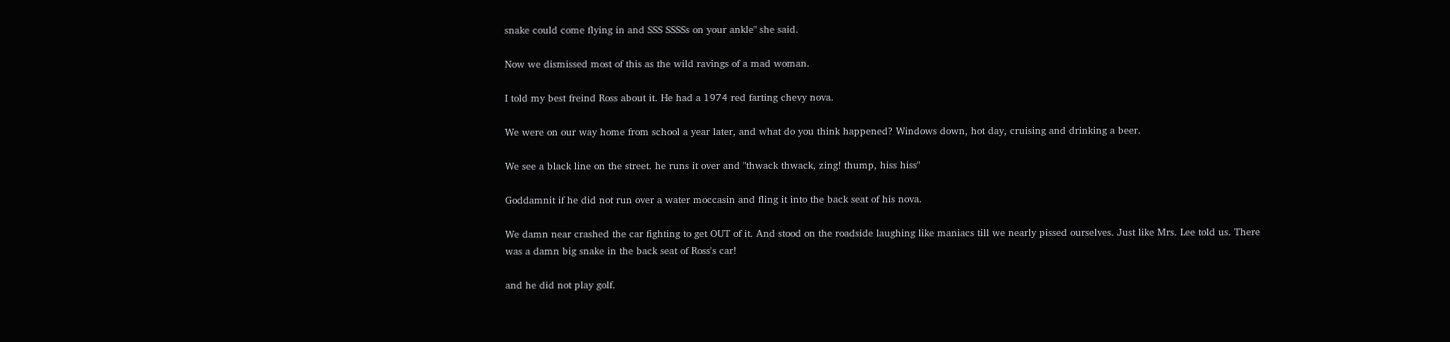snake could come flying in and SSS SSSSs on your ankle" she said.

Now we dismissed most of this as the wild ravings of a mad woman.

I told my best freind Ross about it. He had a 1974 red farting chevy nova.

We were on our way home from school a year later, and what do you think happened? Windows down, hot day, cruising and drinking a beer.

We see a black line on the street. he runs it over and "thwack thwack, zing! thump, hiss hiss"

Goddamnit if he did not run over a water moccasin and fling it into the back seat of his nova.

We damn near crashed the car fighting to get OUT of it. And stood on the roadside laughing like maniacs till we nearly pissed ourselves. Just like Mrs. Lee told us. There was a damn big snake in the back seat of Ross's car!

and he did not play golf.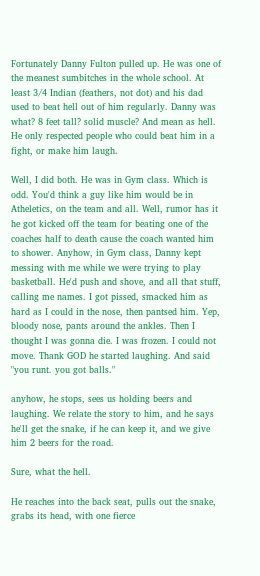Fortunately Danny Fulton pulled up. He was one of the meanest sumbitches in the whole school. At least 3/4 Indian (feathers, not dot) and his dad used to beat hell out of him regularly. Danny was what? 8 feet tall? solid muscle? And mean as hell. He only respected people who could beat him in a fight, or make him laugh.

Well, I did both. He was in Gym class. Which is odd. You'd think a guy like him would be in Atheletics, on the team and all. Well, rumor has it he got kicked off the team for beating one of the coaches half to death cause the coach wanted him to shower. Anyhow, in Gym class, Danny kept messing with me while we were trying to play basketball. He'd push and shove, and all that stuff, calling me names. I got pissed, smacked him as hard as I could in the nose, then pantsed him. Yep, bloody nose, pants around the ankles. Then I thought I was gonna die. I was frozen. I could not move. Thank GOD he started laughing. And said "you runt. you got balls."

anyhow, he stops, sees us holding beers and laughing. We relate the story to him, and he says he'll get the snake, if he can keep it, and we give him 2 beers for the road.

Sure, what the hell.

He reaches into the back seat, pulls out the snake, grabs its head, with one fierce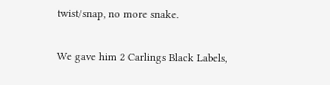twist/snap, no more snake.

We gave him 2 Carlings Black Labels,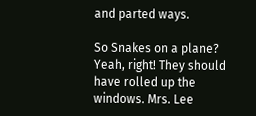and parted ways.

So Snakes on a plane? Yeah, right! They should have rolled up the windows. Mrs. Lee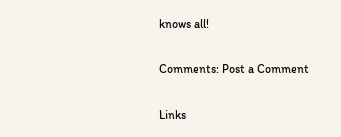knows all!

Comments: Post a Comment

Links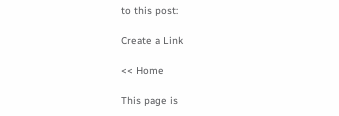to this post:

Create a Link

<< Home

This page is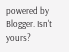powered by Blogger. Isn't yours?